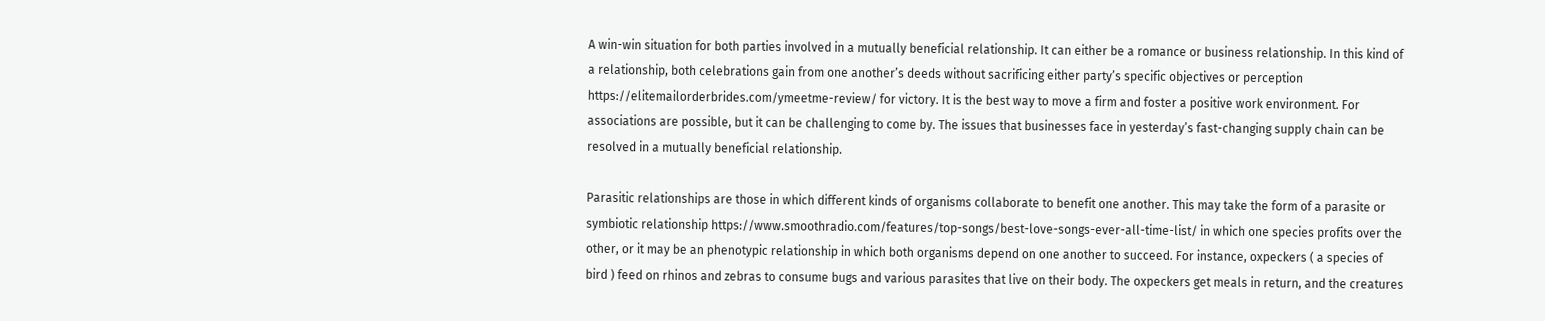A win-win situation for both parties involved in a mutually beneficial relationship. It can either be a romance or business relationship. In this kind of a relationship, both celebrations gain from one another’s deeds without sacrificing either party’s specific objectives or perception https://elitemailorderbrides.com/ymeetme-review/ for victory. It is the best way to move a firm and foster a positive work environment. For associations are possible, but it can be challenging to come by. The issues that businesses face in yesterday’s fast-changing supply chain can be resolved in a mutually beneficial relationship.

Parasitic relationships are those in which different kinds of organisms collaborate to benefit one another. This may take the form of a parasite or symbiotic relationship https://www.smoothradio.com/features/top-songs/best-love-songs-ever-all-time-list/ in which one species profits over the other, or it may be an phenotypic relationship in which both organisms depend on one another to succeed. For instance, oxpeckers ( a species of bird ) feed on rhinos and zebras to consume bugs and various parasites that live on their body. The oxpeckers get meals in return, and the creatures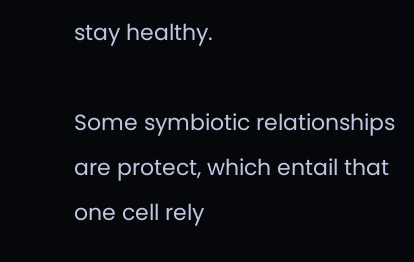stay healthy.

Some symbiotic relationships are protect, which entail that one cell rely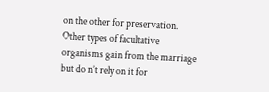on the other for preservation. Other types of facultative organisms gain from the marriage but do n’t rely on it for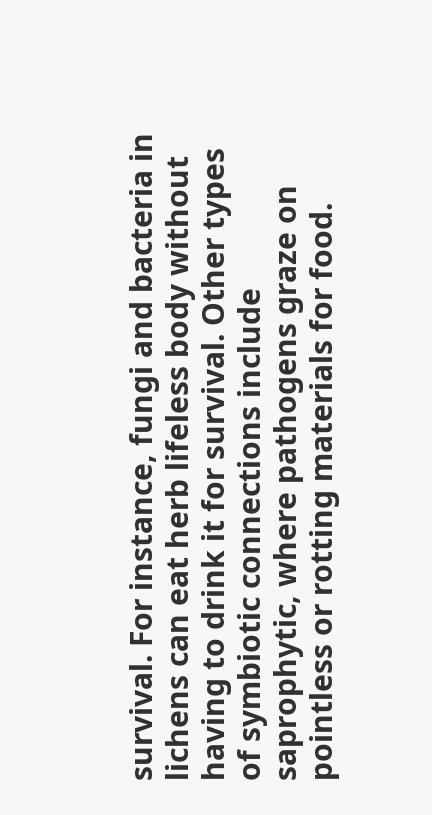survival. For instance, fungi and bacteria in lichens can eat herb lifeless body without having to drink it for survival. Other types of symbiotic connections include saprophytic, where pathogens graze on pointless or rotting materials for food.